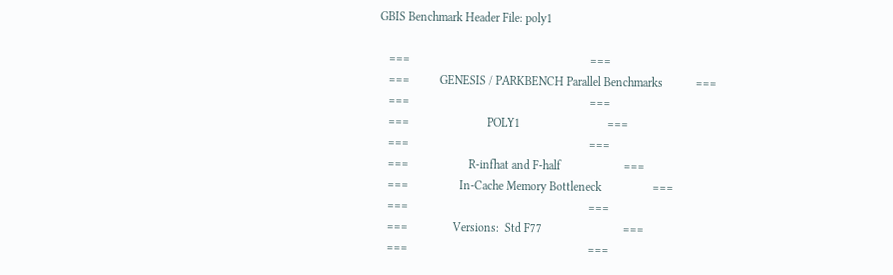GBIS Benchmark Header File: poly1

   ===                                                            ===
   ===          GENESIS / PARKBENCH Parallel Benchmarks           ===
   ===                                                            ===
   ===                          POLY1                             ===
   ===                                                            ===
   ===                    R-infhat and F-half                     ===
   ===                 In-Cache Memory Bottleneck                 ===
   ===                                                            ===
   ===               Versions:  Std F77                           ===
   ===                                                            ===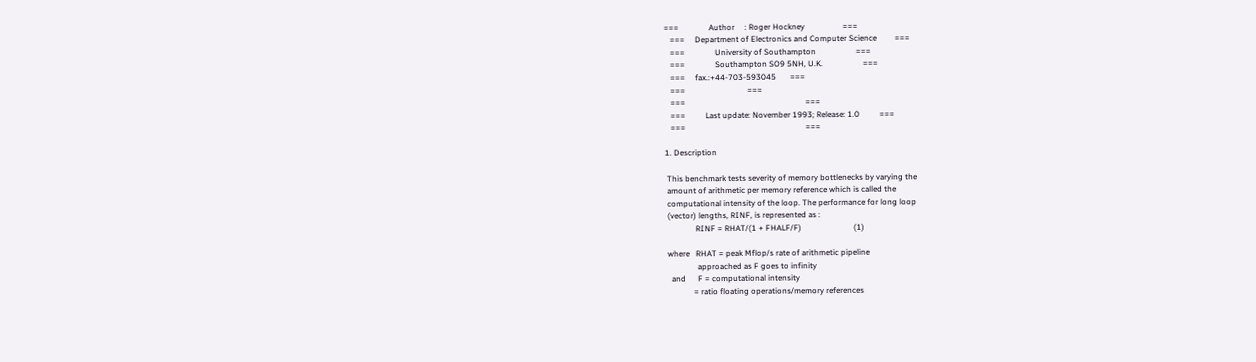===               Author     : Roger Hockney                   ===
   ===     Department of Electronics and Computer Science         ===
   ===               University of Southampton                    ===
   ===               Southampton SO9 5NH, U.K.                    ===
   ===     fax.:+44-703-593045       ===
   ===                               ===
   ===                                                            ===
   ===          Last update: November 1993; Release: 1.0          ===
   ===                                                            ===

1. Description

 This benchmark tests severity of memory bottlenecks by varying the
 amount of arithmetic per memory reference which is called the
 computational intensity of the loop. The performance for long loop
 (vector) lengths, RINF, is represented as :
               RINF = RHAT/(1 + FHALF/F)                          (1)

 where   RHAT = peak Mflop/s rate of arithmetic pipeline
                approached as F goes to infinity
   and      F = computational intensity
              = ratio floating operations/memory references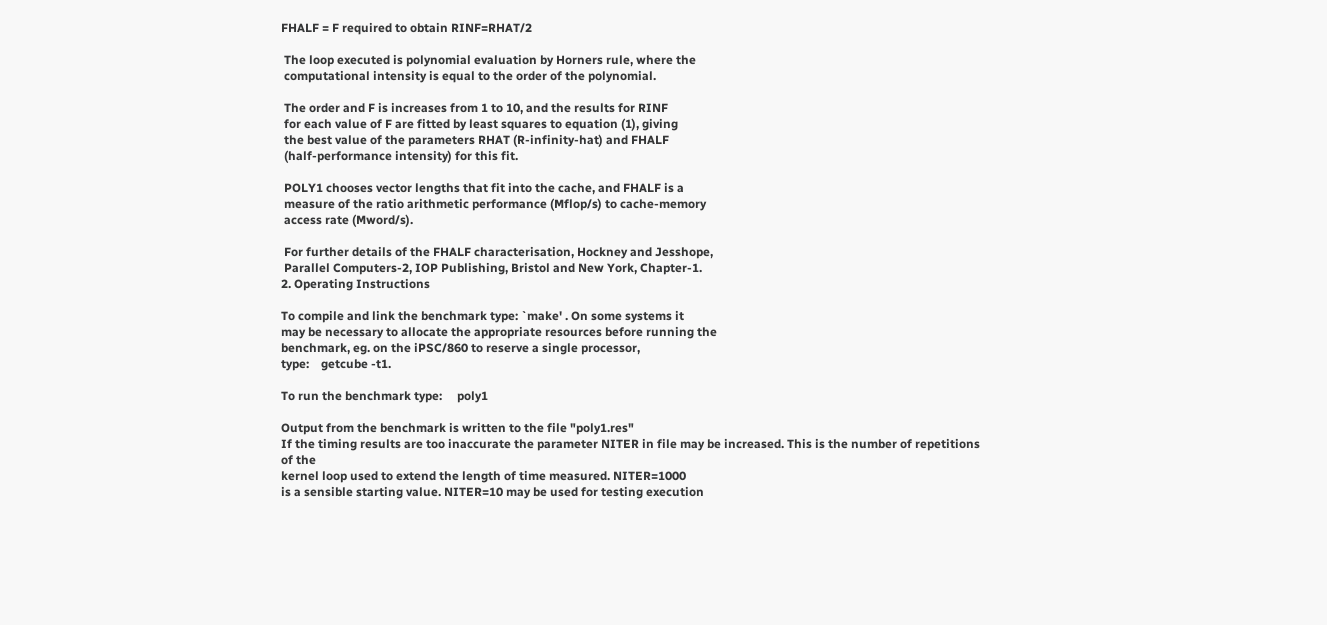FHALF = F required to obtain RINF=RHAT/2

 The loop executed is polynomial evaluation by Horners rule, where the
 computational intensity is equal to the order of the polynomial.

 The order and F is increases from 1 to 10, and the results for RINF
 for each value of F are fitted by least squares to equation (1), giving
 the best value of the parameters RHAT (R-infinity-hat) and FHALF
 (half-performance intensity) for this fit.

 POLY1 chooses vector lengths that fit into the cache, and FHALF is a
 measure of the ratio arithmetic performance (Mflop/s) to cache-memory
 access rate (Mword/s).

 For further details of the FHALF characterisation, Hockney and Jesshope,
 Parallel Computers-2, IOP Publishing, Bristol and New York, Chapter-1.
2. Operating Instructions

To compile and link the benchmark type: `make' . On some systems it
may be necessary to allocate the appropriate resources before running the
benchmark, eg. on the iPSC/860 to reserve a single processor,
type:    getcube -t1.

To run the benchmark type:     poly1

Output from the benchmark is written to the file "poly1.res"
If the timing results are too inaccurate the parameter NITER in file may be increased. This is the number of repetitions of the
kernel loop used to extend the length of time measured. NITER=1000
is a sensible starting value. NITER=10 may be used for testing execution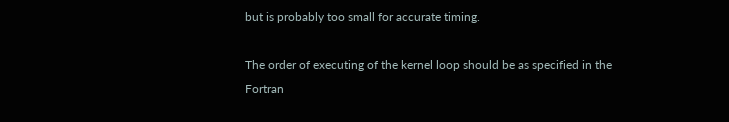but is probably too small for accurate timing.

The order of executing of the kernel loop should be as specified in the
Fortran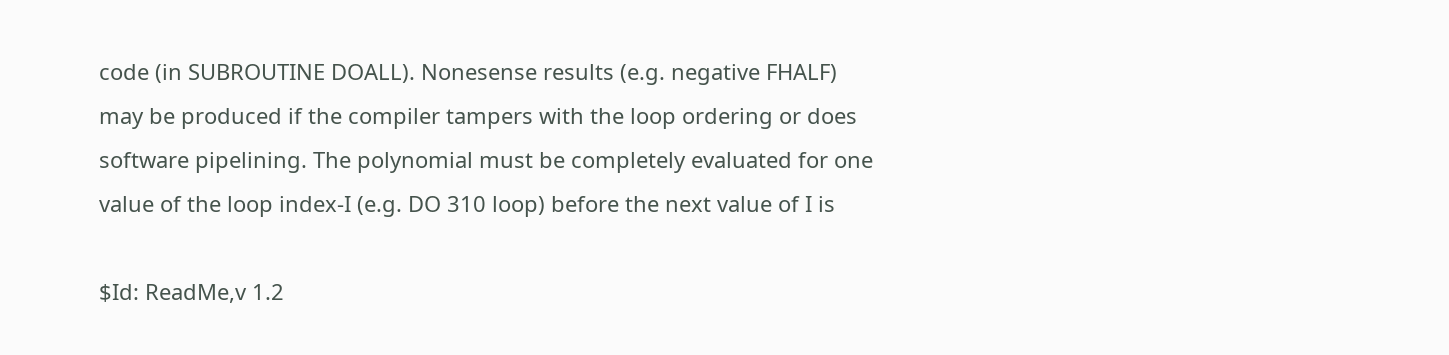code (in SUBROUTINE DOALL). Nonesense results (e.g. negative FHALF)
may be produced if the compiler tampers with the loop ordering or does
software pipelining. The polynomial must be completely evaluated for one
value of the loop index-I (e.g. DO 310 loop) before the next value of I is

$Id: ReadMe,v 1.2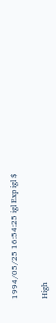1994/05/25 16:54:25 igl Exp igl $


High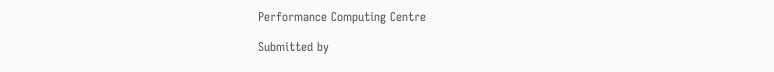Performance Computing Centre

Submitted by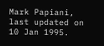Mark Papiani,
last updated on 10 Jan 1995.